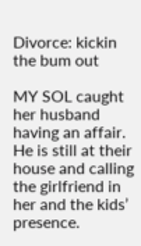Divorce: kickin the bum out

MY SOL caught her husband having an affair. He is still at their house and calling the girlfriend in her and the kids’ presence.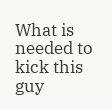What is needed to kick this guy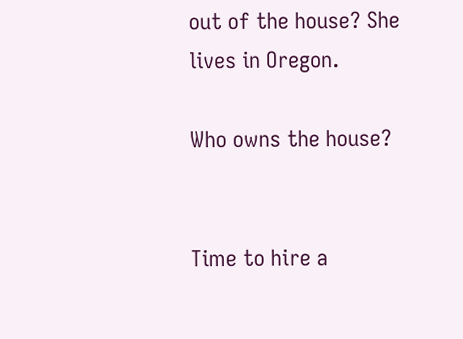out of the house? She lives in Oregon.

Who owns the house?


Time to hire a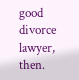good divorce lawyer, then.